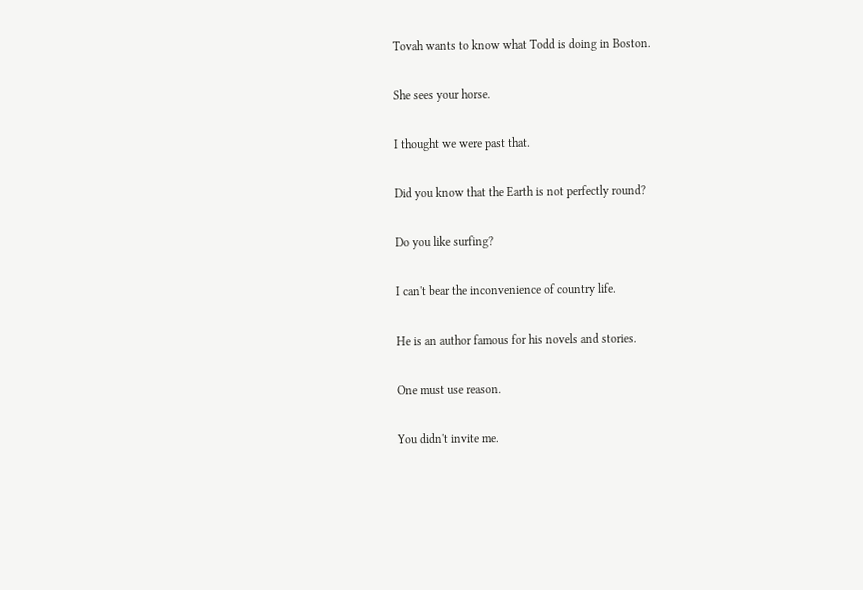Tovah wants to know what Todd is doing in Boston.

She sees your horse.

I thought we were past that.

Did you know that the Earth is not perfectly round?

Do you like surfing?

I can't bear the inconvenience of country life.

He is an author famous for his novels and stories.

One must use reason.

You didn't invite me.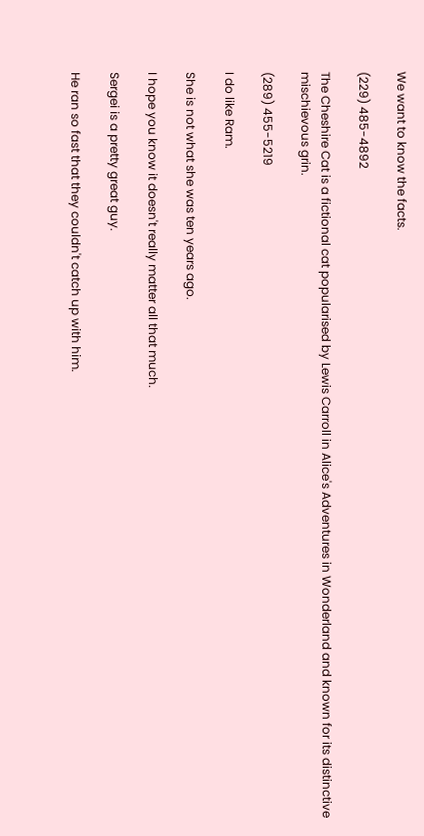We want to know the facts.

(229) 485-4892

The Cheshire Cat is a fictional cat popularised by Lewis Carroll in Alice's Adventures in Wonderland and known for its distinctive mischievous grin.

(289) 455-5219

I do like Ram.

She is not what she was ten years ago.

I hope you know it doesn't really matter all that much.

Sergei is a pretty great guy.

He ran so fast that they couldn't catch up with him.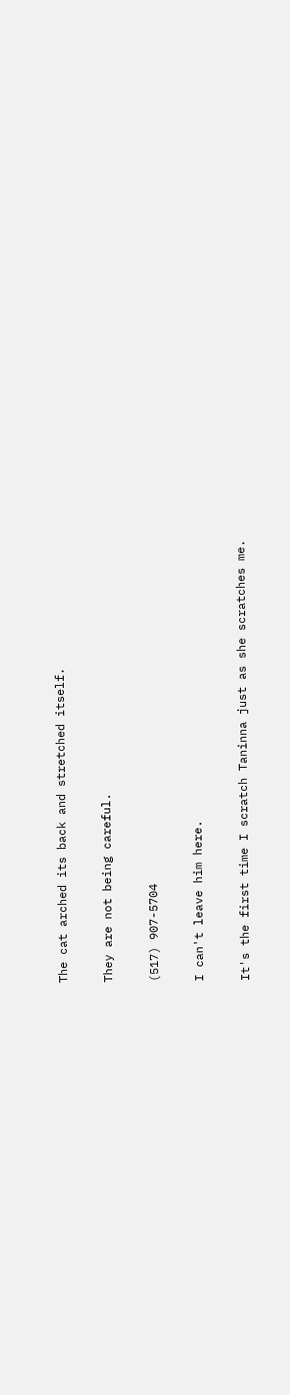The cat arched its back and stretched itself.

They are not being careful.

(517) 907-5704

I can't leave him here.

It's the first time I scratch Taninna just as she scratches me.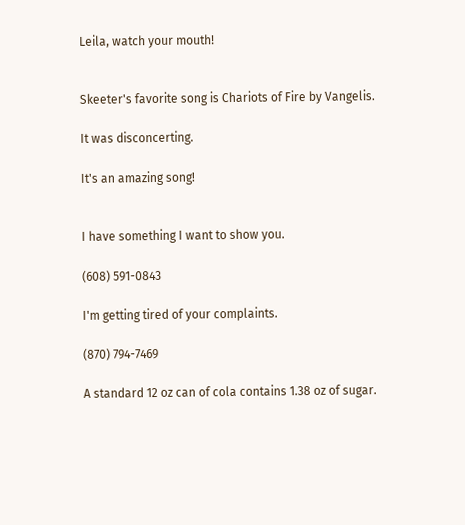Leila, watch your mouth!


Skeeter's favorite song is Chariots of Fire by Vangelis.

It was disconcerting.

It's an amazing song!


I have something I want to show you.

(608) 591-0843

I'm getting tired of your complaints.

(870) 794-7469

A standard 12 oz can of cola contains 1.38 oz of sugar.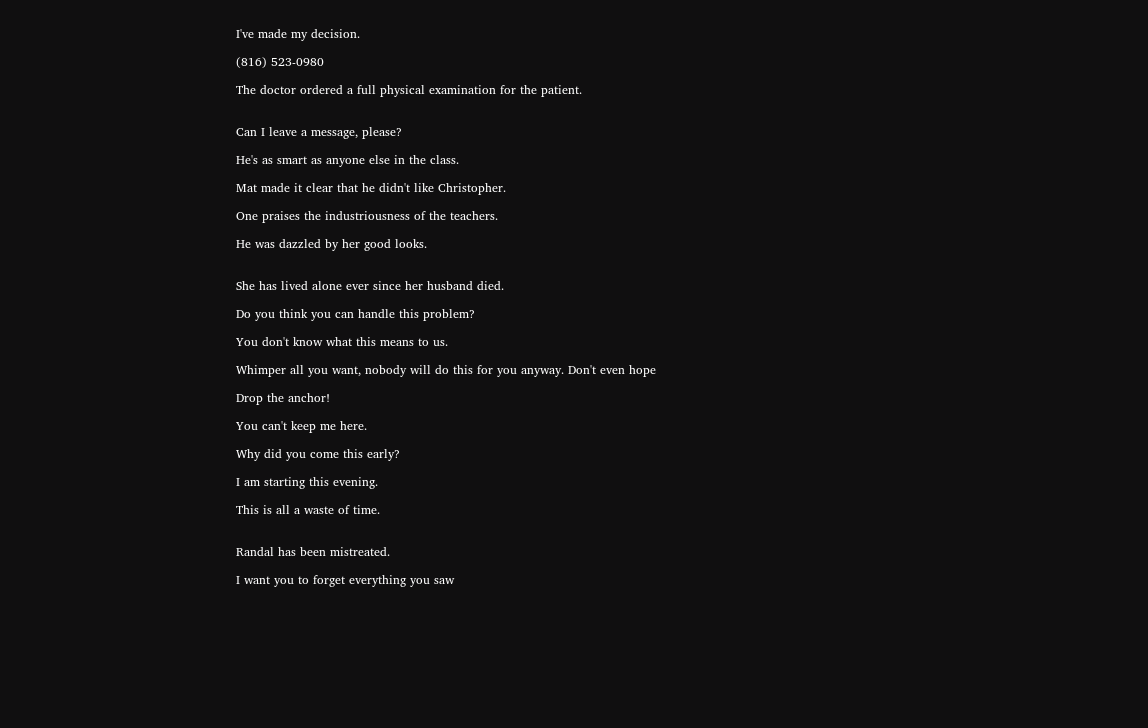I've made my decision.

(816) 523-0980

The doctor ordered a full physical examination for the patient.


Can I leave a message, please?

He's as smart as anyone else in the class.

Mat made it clear that he didn't like Christopher.

One praises the industriousness of the teachers.

He was dazzled by her good looks.


She has lived alone ever since her husband died.

Do you think you can handle this problem?

You don't know what this means to us.

Whimper all you want, nobody will do this for you anyway. Don't even hope

Drop the anchor!

You can't keep me here.

Why did you come this early?

I am starting this evening.

This is all a waste of time.


Randal has been mistreated.

I want you to forget everything you saw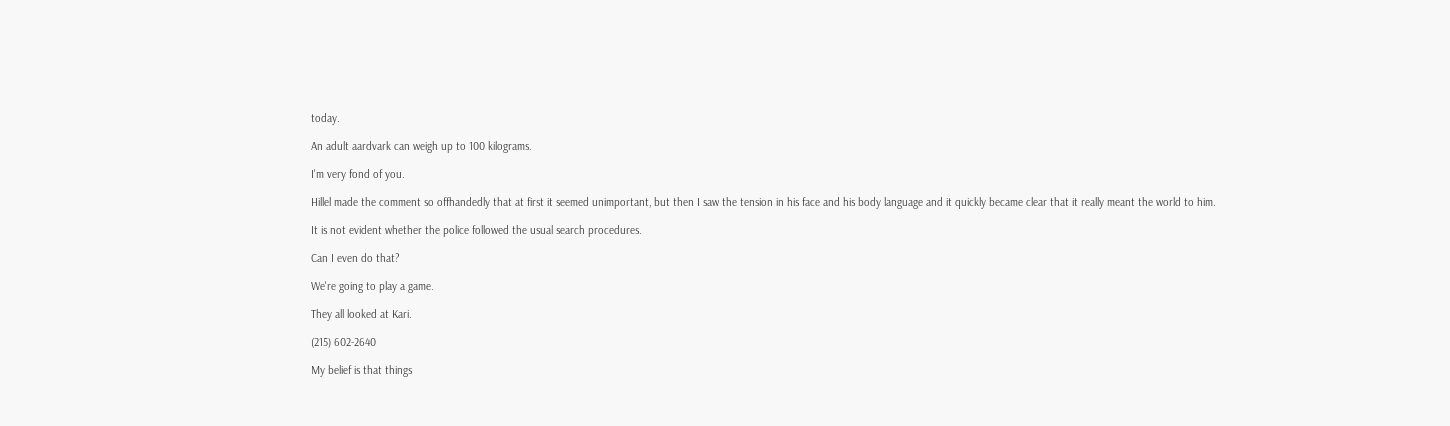today.

An adult aardvark can weigh up to 100 kilograms.

I'm very fond of you.

Hillel made the comment so offhandedly that at first it seemed unimportant, but then I saw the tension in his face and his body language and it quickly became clear that it really meant the world to him.

It is not evident whether the police followed the usual search procedures.

Can I even do that?

We're going to play a game.

They all looked at Kari.

(215) 602-2640

My belief is that things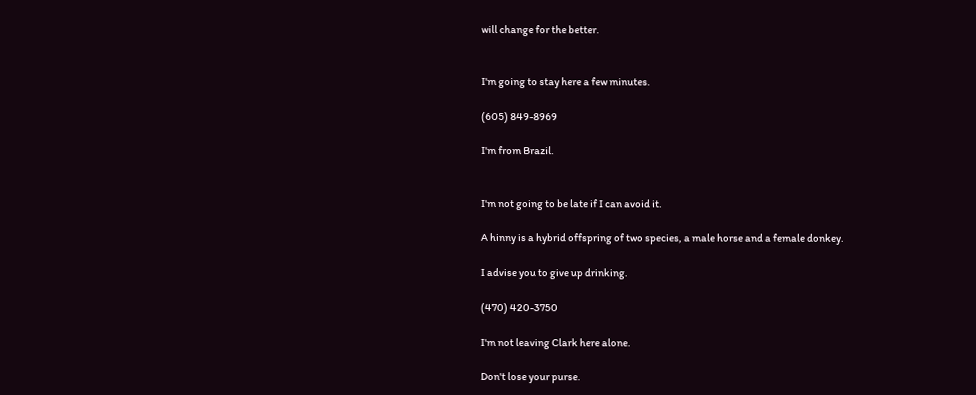will change for the better.


I'm going to stay here a few minutes.

(605) 849-8969

I'm from Brazil.


I'm not going to be late if I can avoid it.

A hinny is a hybrid offspring of two species, a male horse and a female donkey.

I advise you to give up drinking.

(470) 420-3750

I'm not leaving Clark here alone.

Don't lose your purse.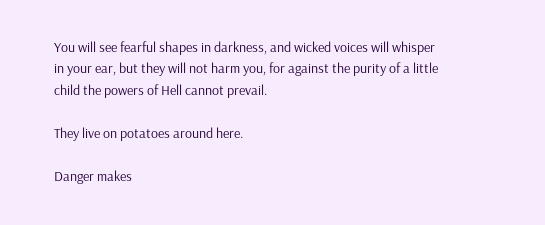You will see fearful shapes in darkness, and wicked voices will whisper in your ear, but they will not harm you, for against the purity of a little child the powers of Hell cannot prevail.

They live on potatoes around here.

Danger makes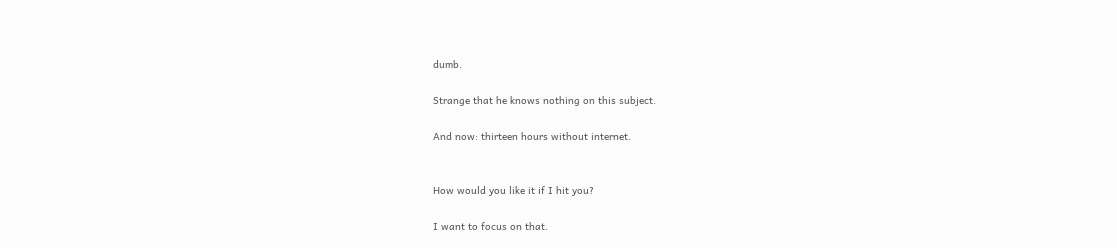dumb.

Strange that he knows nothing on this subject.

And now: thirteen hours without internet.


How would you like it if I hit you?

I want to focus on that.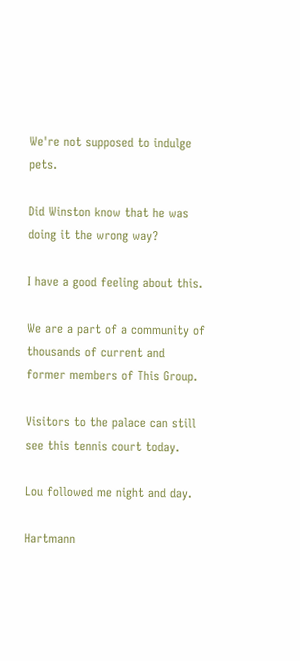We're not supposed to indulge pets.

Did Winston know that he was doing it the wrong way?

I have a good feeling about this.

We are a part of a community of thousands of current and former members of This Group.

Visitors to the palace can still see this tennis court today.

Lou followed me night and day.

Hartmann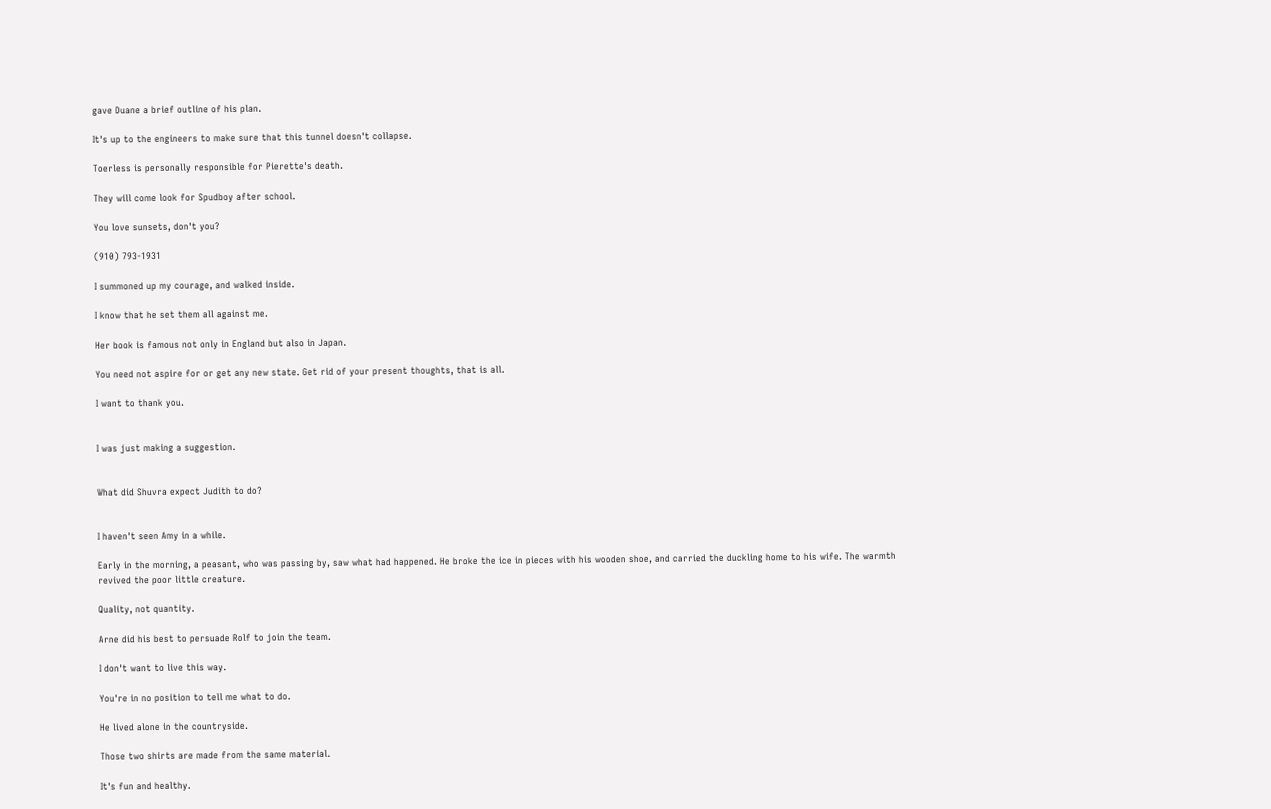gave Duane a brief outline of his plan.

It's up to the engineers to make sure that this tunnel doesn't collapse.

Toerless is personally responsible for Pierette's death.

They will come look for Spudboy after school.

You love sunsets, don't you?

(910) 793-1931

I summoned up my courage, and walked inside.

I know that he set them all against me.

Her book is famous not only in England but also in Japan.

You need not aspire for or get any new state. Get rid of your present thoughts, that is all.

I want to thank you.


I was just making a suggestion.


What did Shuvra expect Judith to do?


I haven't seen Amy in a while.

Early in the morning, a peasant, who was passing by, saw what had happened. He broke the ice in pieces with his wooden shoe, and carried the duckling home to his wife. The warmth revived the poor little creature.

Quality, not quantity.

Arne did his best to persuade Rolf to join the team.

I don't want to live this way.

You're in no position to tell me what to do.

He lived alone in the countryside.

Those two shirts are made from the same material.

It's fun and healthy.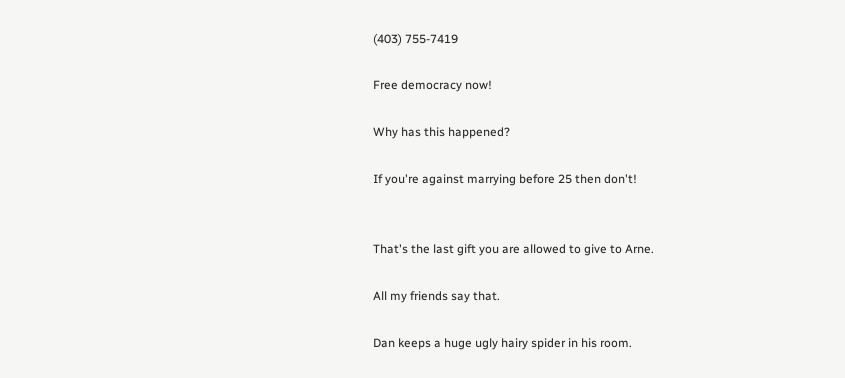(403) 755-7419

Free democracy now!

Why has this happened?

If you're against marrying before 25 then don't!


That's the last gift you are allowed to give to Arne.

All my friends say that.

Dan keeps a huge ugly hairy spider in his room.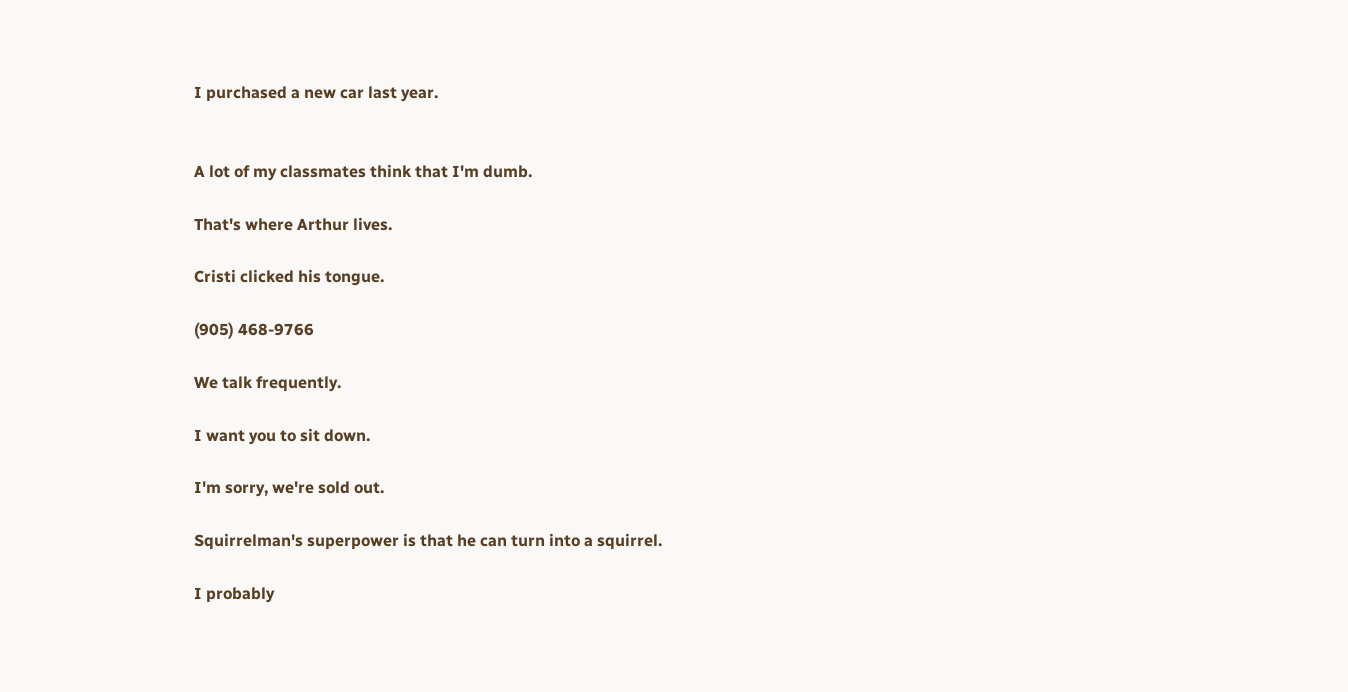I purchased a new car last year.


A lot of my classmates think that I'm dumb.

That's where Arthur lives.

Cristi clicked his tongue.

(905) 468-9766

We talk frequently.

I want you to sit down.

I'm sorry, we're sold out.

Squirrelman's superpower is that he can turn into a squirrel.

I probably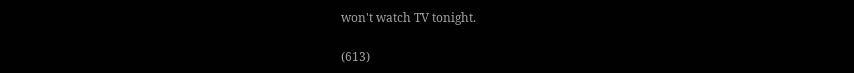won't watch TV tonight.

(613)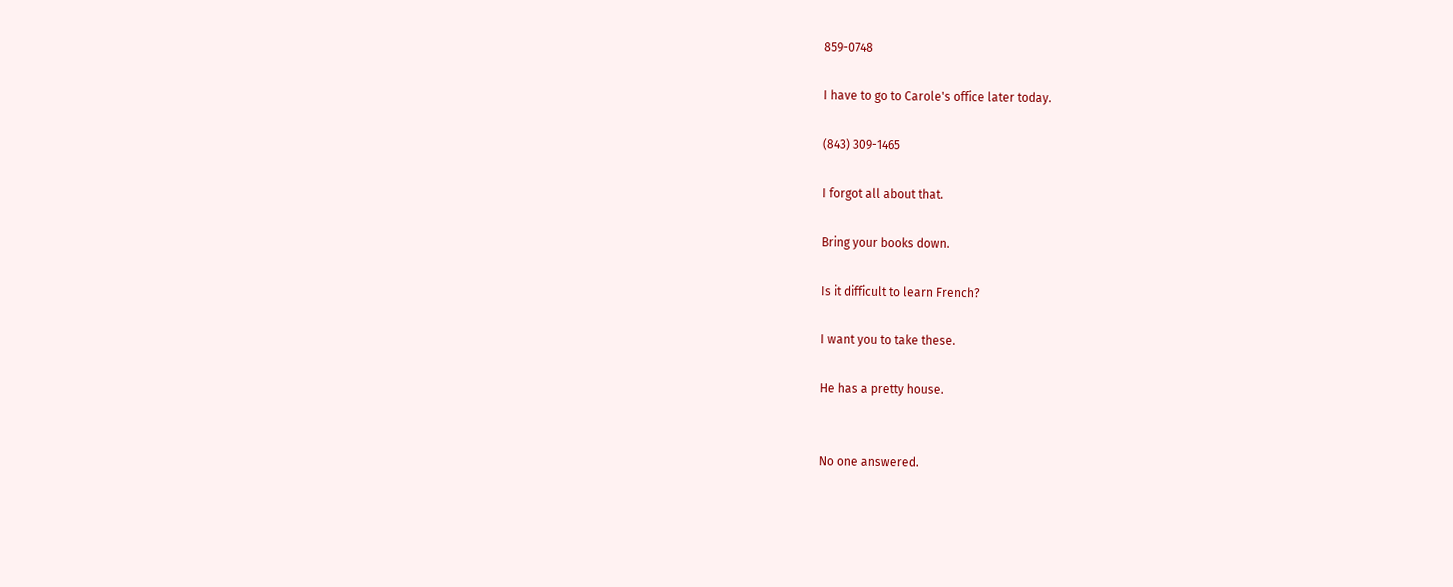859-0748

I have to go to Carole's office later today.

(843) 309-1465

I forgot all about that.

Bring your books down.

Is it difficult to learn French?

I want you to take these.

He has a pretty house.


No one answered.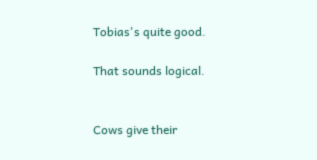Tobias's quite good.

That sounds logical.


Cows give their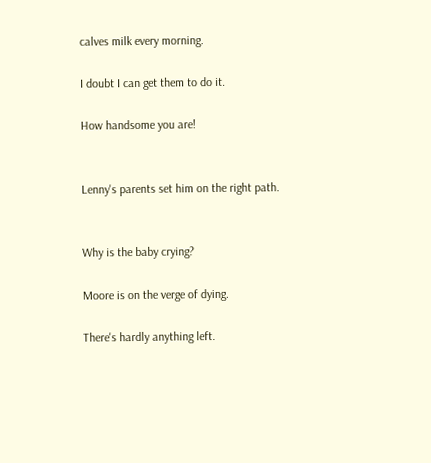calves milk every morning.

I doubt I can get them to do it.

How handsome you are!


Lenny's parents set him on the right path.


Why is the baby crying?

Moore is on the verge of dying.

There's hardly anything left.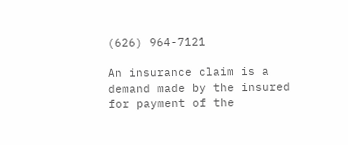(626) 964-7121

An insurance claim is a demand made by the insured for payment of the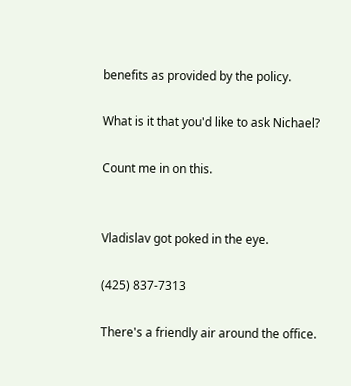benefits as provided by the policy.

What is it that you'd like to ask Nichael?

Count me in on this.


Vladislav got poked in the eye.

(425) 837-7313

There's a friendly air around the office.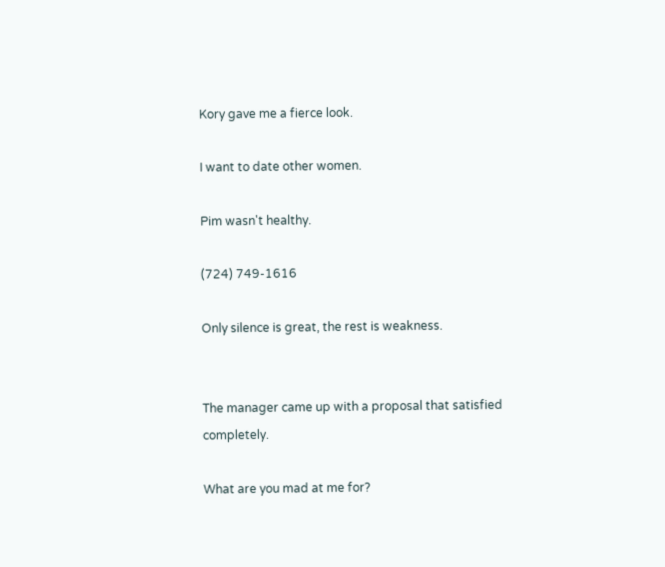Kory gave me a fierce look.

I want to date other women.

Pim wasn't healthy.

(724) 749-1616

Only silence is great, the rest is weakness.


The manager came up with a proposal that satisfied completely.

What are you mad at me for?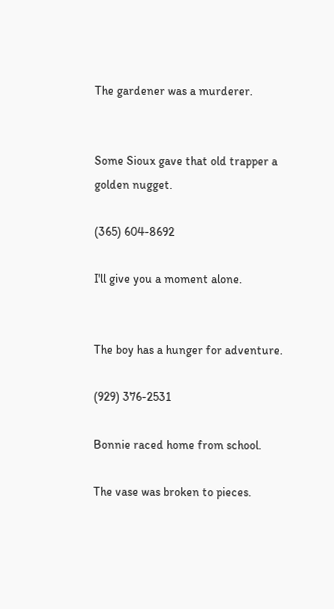The gardener was a murderer.


Some Sioux gave that old trapper a golden nugget.

(365) 604-8692

I'll give you a moment alone.


The boy has a hunger for adventure.

(929) 376-2531

Bonnie raced home from school.

The vase was broken to pieces.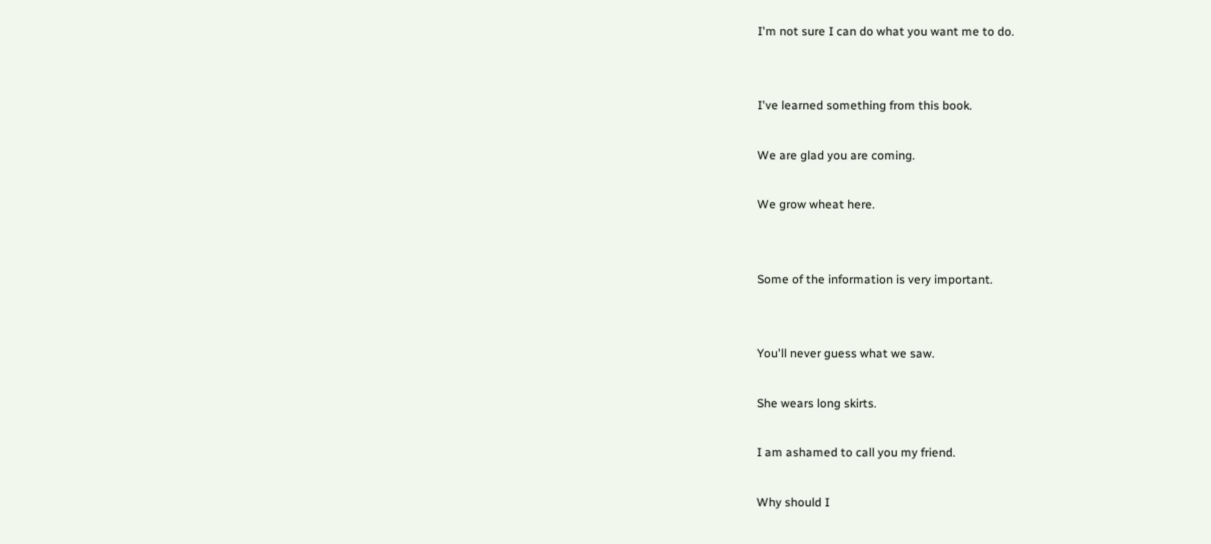I'm not sure I can do what you want me to do.


I've learned something from this book.

We are glad you are coming.

We grow wheat here.


Some of the information is very important.


You'll never guess what we saw.

She wears long skirts.

I am ashamed to call you my friend.

Why should I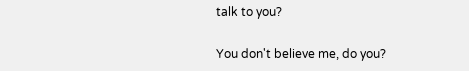talk to you?

You don't believe me, do you?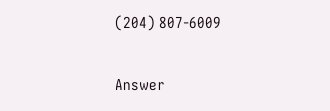(204) 807-6009

Answer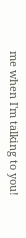me when I'm talking to you!